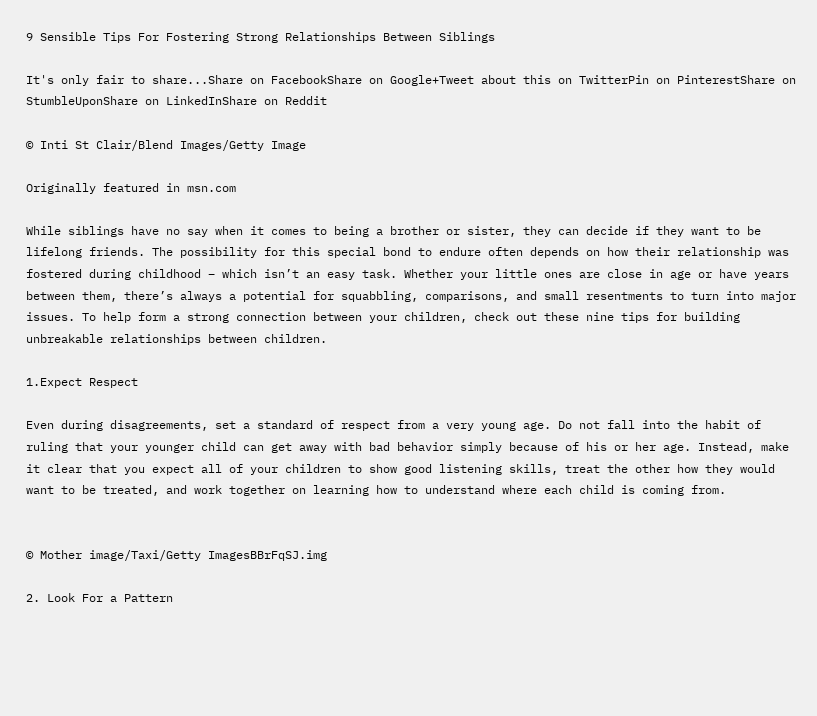9 Sensible Tips For Fostering Strong Relationships Between Siblings

It's only fair to share...Share on FacebookShare on Google+Tweet about this on TwitterPin on PinterestShare on StumbleUponShare on LinkedInShare on Reddit

© Inti St Clair/Blend Images/Getty Image

Originally featured in msn.com

While siblings have no say when it comes to being a brother or sister, they can decide if they want to be lifelong friends. The possibility for this special bond to endure often depends on how their relationship was fostered during childhood – which isn’t an easy task. Whether your little ones are close in age or have years between them, there’s always a potential for squabbling, comparisons, and small resentments to turn into major issues. To help form a strong connection between your children, check out these nine tips for building unbreakable relationships between children.

1.Expect Respect

Even during disagreements, set a standard of respect from a very young age. Do not fall into the habit of ruling that your younger child can get away with bad behavior simply because of his or her age. Instead, make it clear that you expect all of your children to show good listening skills, treat the other how they would want to be treated, and work together on learning how to understand where each child is coming from.


© Mother image/Taxi/Getty ImagesBBrFqSJ.img

2. Look For a Pattern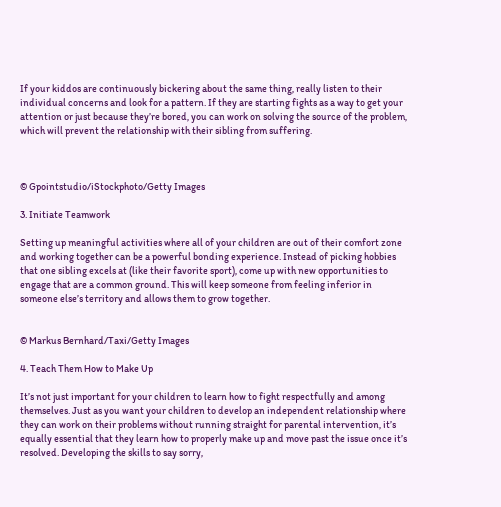If your kiddos are continuously bickering about the same thing, really listen to their individual concerns and look for a pattern. If they are starting fights as a way to get your attention or just because they’re bored, you can work on solving the source of the problem, which will prevent the relationship with their sibling from suffering.



© Gpointstudio/iStockphoto/Getty Images

3. Initiate Teamwork

Setting up meaningful activities where all of your children are out of their comfort zone and working together can be a powerful bonding experience. Instead of picking hobbies that one sibling excels at (like their favorite sport), come up with new opportunities to engage that are a common ground. This will keep someone from feeling inferior in someone else’s territory and allows them to grow together.


© Markus Bernhard/Taxi/Getty Images

4. Teach Them How to Make Up

It’s not just important for your children to learn how to fight respectfully and among themselves. Just as you want your children to develop an independent relationship where they can work on their problems without running straight for parental intervention, it’s equally essential that they learn how to properly make up and move past the issue once it’s resolved. Developing the skills to say sorry,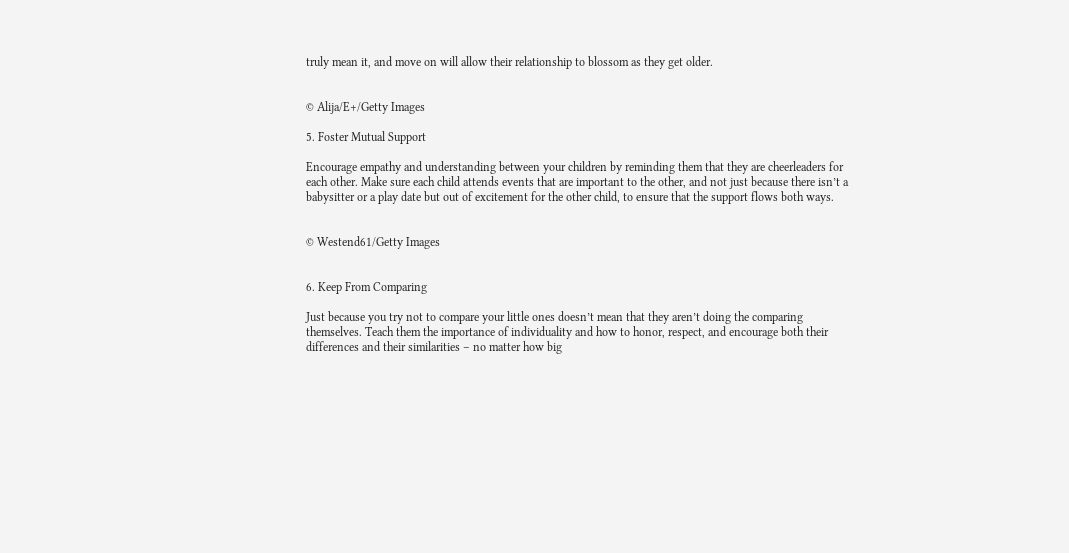truly mean it, and move on will allow their relationship to blossom as they get older.


© Alija/E+/Getty Images

5. Foster Mutual Support

Encourage empathy and understanding between your children by reminding them that they are cheerleaders for each other. Make sure each child attends events that are important to the other, and not just because there isn’t a babysitter or a play date but out of excitement for the other child, to ensure that the support flows both ways.


© Westend61/Getty Images


6. Keep From Comparing

Just because you try not to compare your little ones doesn’t mean that they aren’t doing the comparing themselves. Teach them the importance of individuality and how to honor, respect, and encourage both their differences and their similarities – no matter how big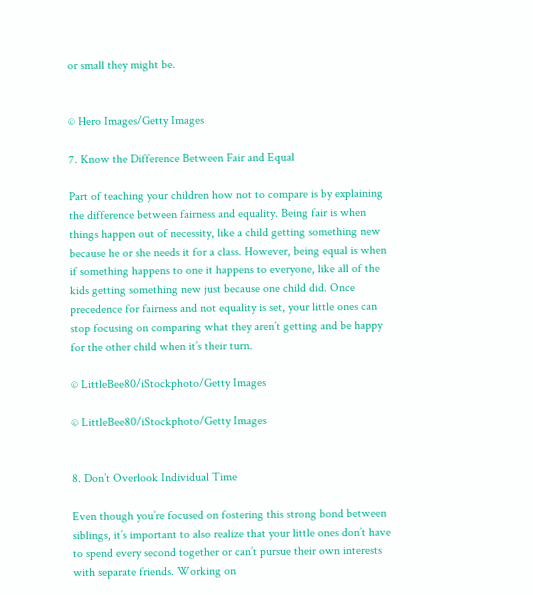or small they might be.


© Hero Images/Getty Images

7. Know the Difference Between Fair and Equal

Part of teaching your children how not to compare is by explaining the difference between fairness and equality. Being fair is when things happen out of necessity, like a child getting something new because he or she needs it for a class. However, being equal is when if something happens to one it happens to everyone, like all of the kids getting something new just because one child did. Once precedence for fairness and not equality is set, your little ones can stop focusing on comparing what they aren’t getting and be happy for the other child when it’s their turn.

© LittleBee80/iStockphoto/Getty Images

© LittleBee80/iStockphoto/Getty Images


8. Don’t Overlook Individual Time

Even though you’re focused on fostering this strong bond between siblings, it’s important to also realize that your little ones don’t have to spend every second together or can’t pursue their own interests with separate friends. Working on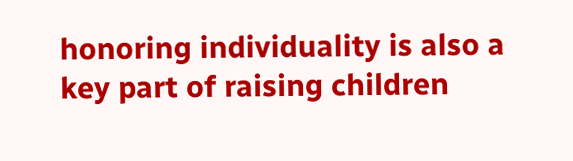honoring individuality is also a key part of raising children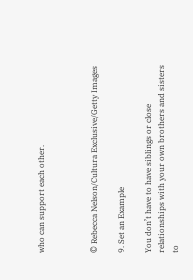who can support each other.



© Rebecca Nelson/Cultura Exclusive/Getty Images

9. Set an Example

You don’t have to have siblings or close relationships with your own brothers and sisters to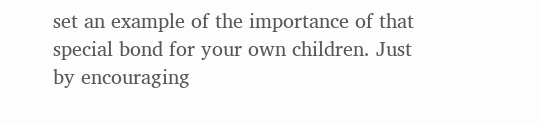set an example of the importance of that special bond for your own children. Just by encouraging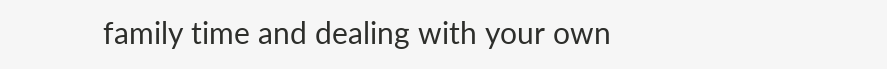family time and dealing with your own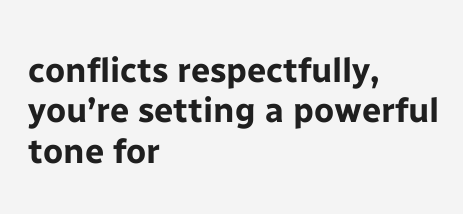conflicts respectfully, you’re setting a powerful tone for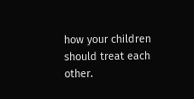how your children should treat each other.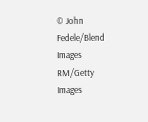© John Fedele/Blend Images RM/Getty Images